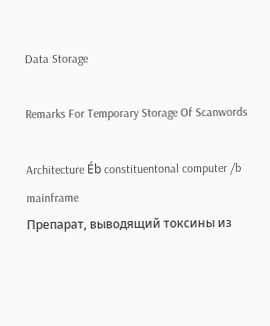Data Storage

Remarks For Temporary Storage Of Scanwords

Architecture Éb constituentonal computer /b mainframe
Препарат, выводящий токсины из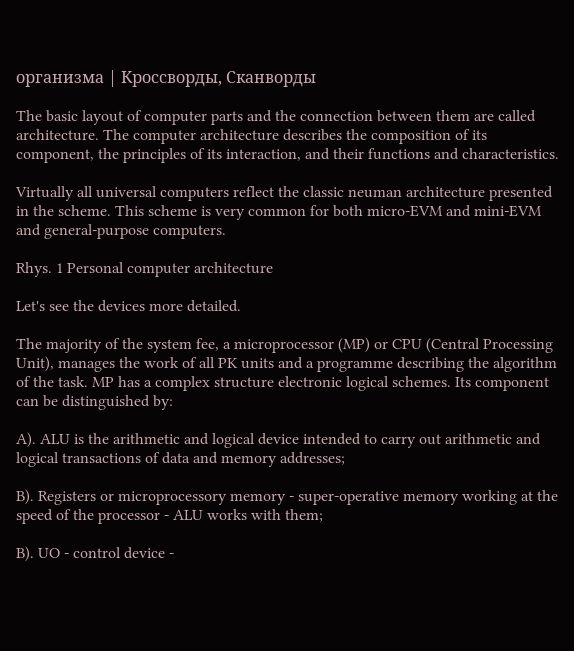организма | Кроссворды, Сканворды

The basic layout of computer parts and the connection between them are called architecture. The computer architecture describes the composition of its component, the principles of its interaction, and their functions and characteristics.

Virtually all universal computers reflect the classic neuman architecture presented in the scheme. This scheme is very common for both micro-EVM and mini-EVM and general-purpose computers.

Rhys. 1 Personal computer architecture

Let's see the devices more detailed.

The majority of the system fee, a microprocessor (MP) or CPU (Central Processing Unit), manages the work of all PK units and a programme describing the algorithm of the task. MP has a complex structure electronic logical schemes. Its component can be distinguished by:

A). ALU is the arithmetic and logical device intended to carry out arithmetic and logical transactions of data and memory addresses;

B). Registers or microprocessory memory - super-operative memory working at the speed of the processor - ALU works with them;

B). UO - control device -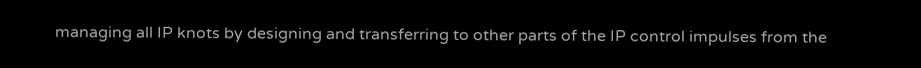managing all IP knots by designing and transferring to other parts of the IP control impulses from the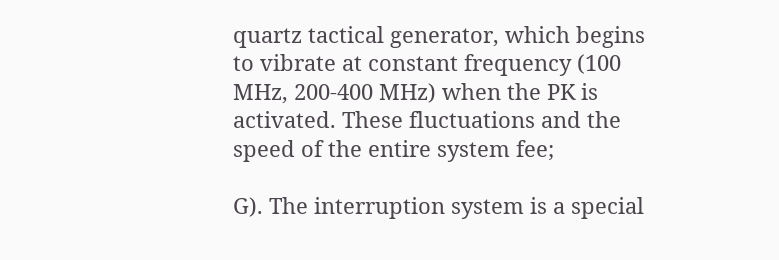quartz tactical generator, which begins to vibrate at constant frequency (100 MHz, 200-400 MHz) when the PK is activated. These fluctuations and the speed of the entire system fee;

G). The interruption system is a special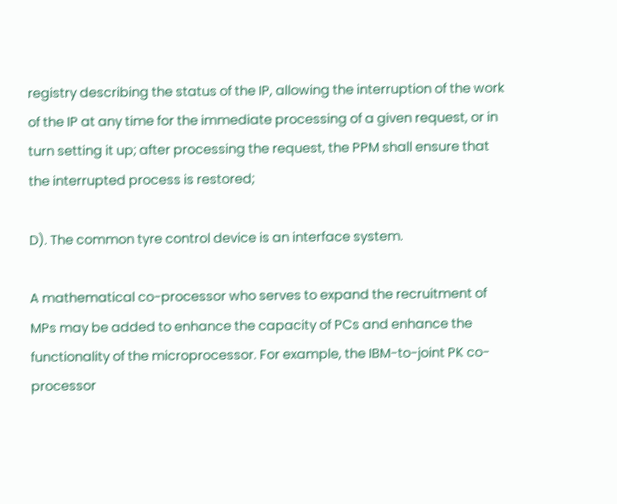registry describing the status of the IP, allowing the interruption of the work of the IP at any time for the immediate processing of a given request, or in turn setting it up; after processing the request, the PPM shall ensure that the interrupted process is restored;

D). The common tyre control device is an interface system.

A mathematical co-processor who serves to expand the recruitment of MPs may be added to enhance the capacity of PCs and enhance the functionality of the microprocessor. For example, the IBM-to-joint PK co-processor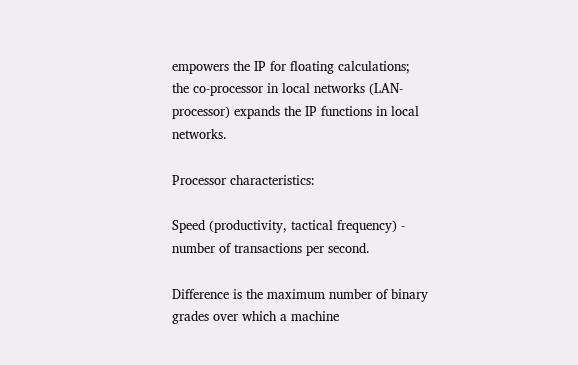empowers the IP for floating calculations; the co-processor in local networks (LAN-processor) expands the IP functions in local networks.

Processor characteristics:

Speed (productivity, tactical frequency) - number of transactions per second.

Difference is the maximum number of binary grades over which a machine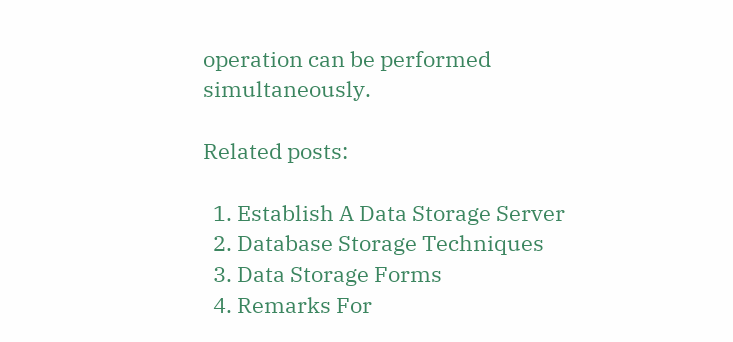operation can be performed simultaneously.

Related posts:

  1. Establish A Data Storage Server
  2. Database Storage Techniques
  3. Data Storage Forms
  4. Remarks For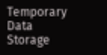Temporary Data Storage